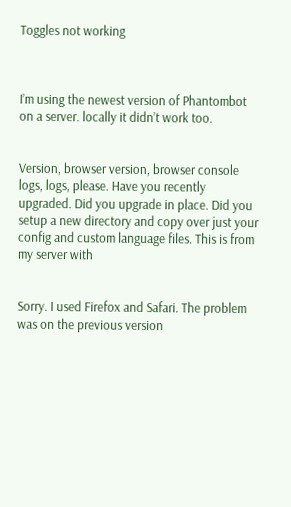Toggles not working



I’m using the newest version of Phantombot on a server. locally it didn’t work too.


Version, browser version, browser console logs, logs, please. Have you recently upgraded. Did you upgrade in place. Did you setup a new directory and copy over just your config and custom language files. This is from my server with


Sorry. I used Firefox and Safari. The problem was on the previous version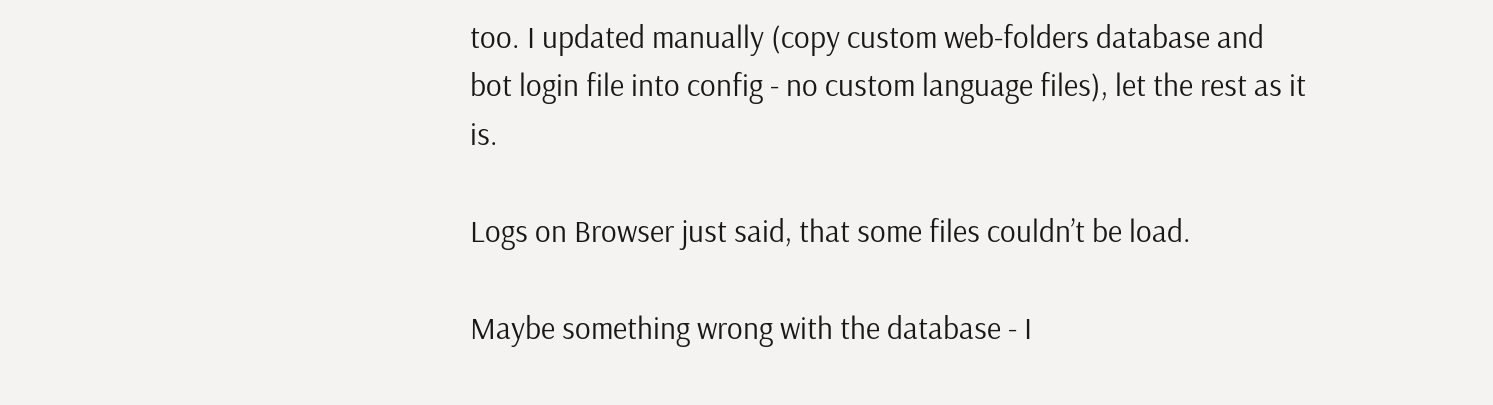too. I updated manually (copy custom web-folders database and bot login file into config - no custom language files), let the rest as it is.

Logs on Browser just said, that some files couldn’t be load.

Maybe something wrong with the database - I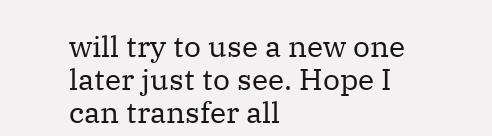will try to use a new one later just to see. Hope I can transfer all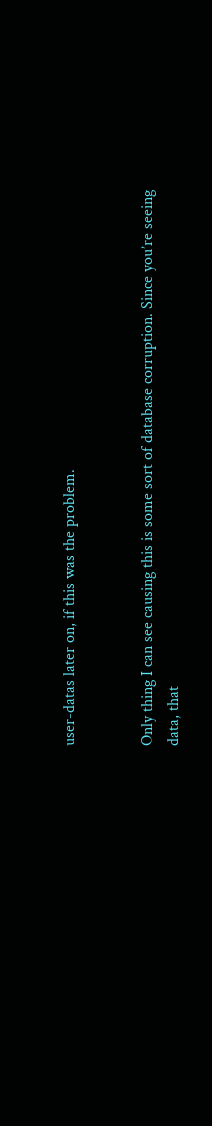user-datas later on, if this was the problem.


Only thing I can see causing this is some sort of database corruption. Since you’re seeing data, that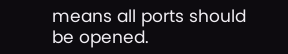means all ports should be opened.